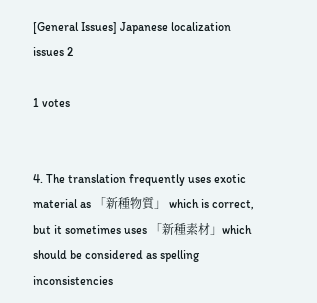[General Issues] Japanese localization issues 2

1 votes


4. The translation frequently uses exotic material as 「新種物質」 which is correct, but it sometimes uses 「新種素材」which should be considered as spelling inconsistencies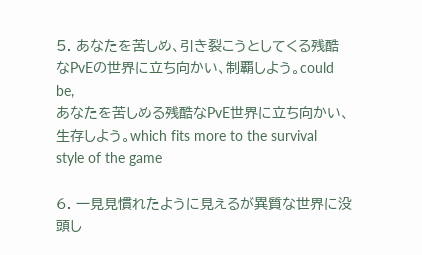5. あなたを苦しめ、引き裂こうとしてくる残酷なPvEの世界に立ち向かい、制覇しよう。could be,
あなたを苦しめる残酷なPvE世界に立ち向かい、生存しよう。which fits more to the survival style of the game

6. 一見見慣れたように見えるが異質な世界に没頭し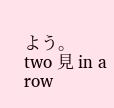よう。
two 見 in a row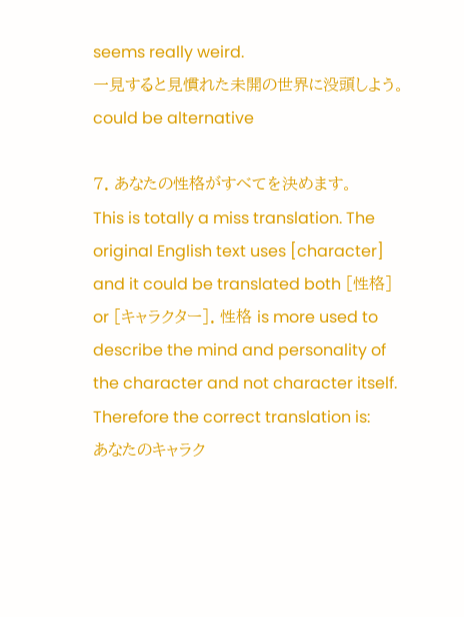seems really weird.
一見すると見慣れた未開の世界に没頭しよう。could be alternative

7. あなたの性格がすべてを決めます。
This is totally a miss translation. The original English text uses [character] and it could be translated both [性格] or [キャラクター]. 性格 is more used to describe the mind and personality of the character and not character itself. Therefore the correct translation is:
あなたのキャラク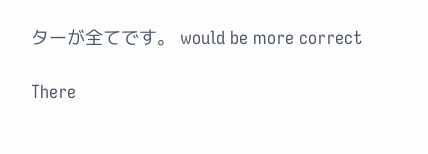ターが全てです。 would be more correct

There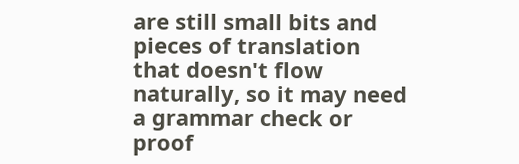are still small bits and pieces of translation that doesn't flow naturally, so it may need a grammar check or proof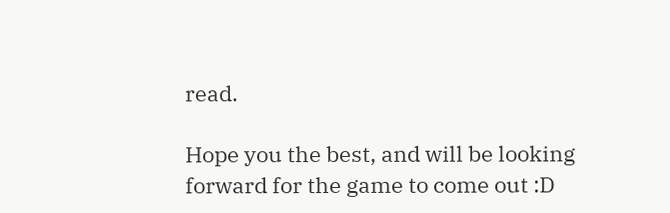read.

Hope you the best, and will be looking forward for the game to come out :D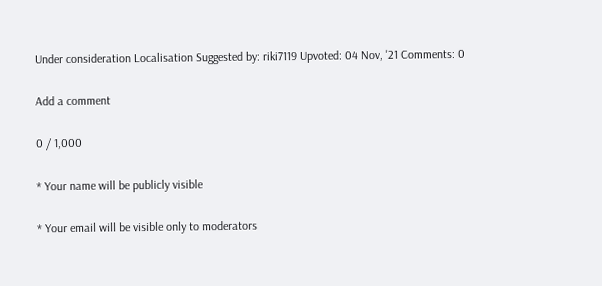Under consideration Localisation Suggested by: riki7119 Upvoted: 04 Nov, '21 Comments: 0

Add a comment

0 / 1,000

* Your name will be publicly visible

* Your email will be visible only to moderators